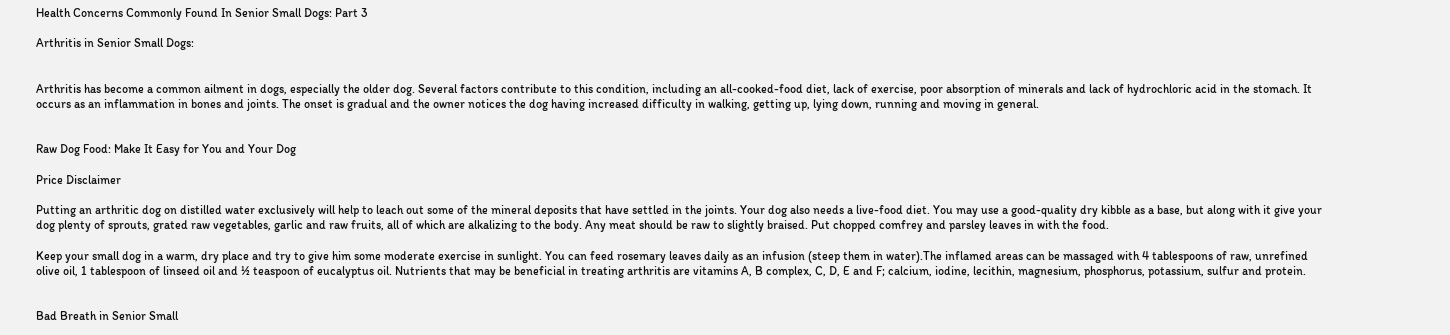Health Concerns Commonly Found In Senior Small Dogs: Part 3

Arthritis in Senior Small Dogs:


Arthritis has become a common ailment in dogs, especially the older dog. Several factors contribute to this condition, including an all-cooked-food diet, lack of exercise, poor absorption of minerals and lack of hydrochloric acid in the stomach. It occurs as an inflammation in bones and joints. The onset is gradual and the owner notices the dog having increased difficulty in walking, getting up, lying down, running and moving in general.


Raw Dog Food: Make It Easy for You and Your Dog

Price Disclaimer

Putting an arthritic dog on distilled water exclusively will help to leach out some of the mineral deposits that have settled in the joints. Your dog also needs a live-food diet. You may use a good-quality dry kibble as a base, but along with it give your dog plenty of sprouts, grated raw vegetables, garlic and raw fruits, all of which are alkalizing to the body. Any meat should be raw to slightly braised. Put chopped comfrey and parsley leaves in with the food.

Keep your small dog in a warm, dry place and try to give him some moderate exercise in sunlight. You can feed rosemary leaves daily as an infusion (steep them in water).The inflamed areas can be massaged with 4 tablespoons of raw, unrefined  olive oil, 1 tablespoon of linseed oil and ½ teaspoon of eucalyptus oil. Nutrients that may be beneficial in treating arthritis are vitamins A, B complex, C, D, E and F; calcium, iodine, lecithin, magnesium, phosphorus, potassium, sulfur and protein.


Bad Breath in Senior Small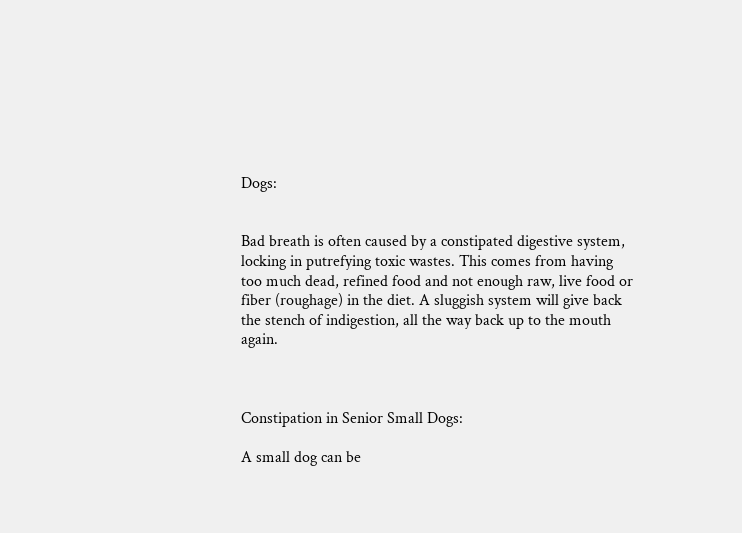Dogs:


Bad breath is often caused by a constipated digestive system, locking in putrefying toxic wastes. This comes from having too much dead, refined food and not enough raw, live food or fiber (roughage) in the diet. A sluggish system will give back the stench of indigestion, all the way back up to the mouth again.



Constipation in Senior Small Dogs:

A small dog can be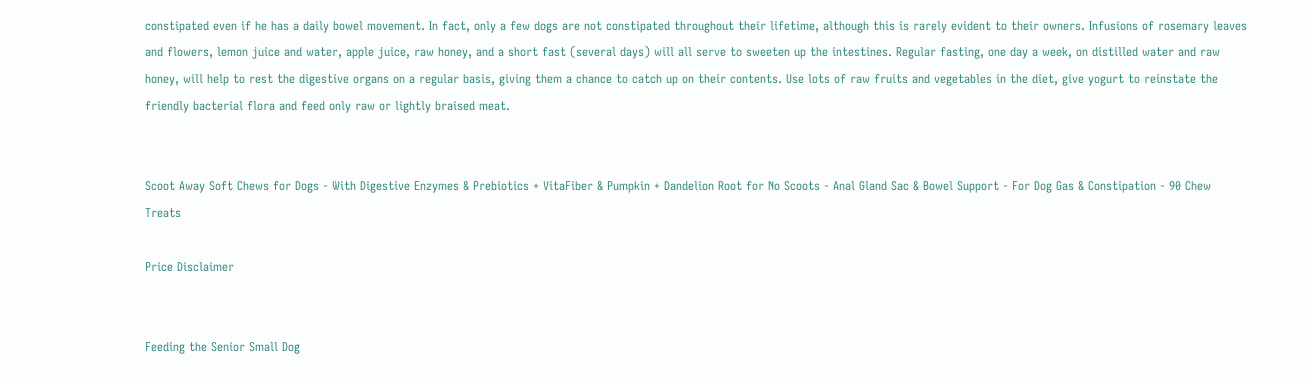constipated even if he has a daily bowel movement. In fact, only a few dogs are not constipated throughout their lifetime, although this is rarely evident to their owners. Infusions of rosemary leaves and flowers, lemon juice and water, apple juice, raw honey, and a short fast (several days) will all serve to sweeten up the intestines. Regular fasting, one day a week, on distilled water and raw honey, will help to rest the digestive organs on a regular basis, giving them a chance to catch up on their contents. Use lots of raw fruits and vegetables in the diet, give yogurt to reinstate the friendly bacterial flora and feed only raw or lightly braised meat.


Scoot Away Soft Chews for Dogs - With Digestive Enzymes & Prebiotics + VitaFiber & Pumpkin + Dandelion Root for No Scoots - Anal Gland Sac & Bowel Support - For Dog Gas & Constipation - 90 Chew Treats

Price Disclaimer


Feeding the Senior Small Dog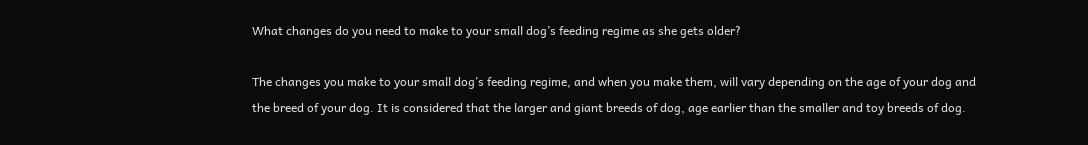What changes do you need to make to your small dog’s feeding regime as she gets older?

The changes you make to your small dog’s feeding regime, and when you make them, will vary depending on the age of your dog and the breed of your dog. It is considered that the larger and giant breeds of dog, age earlier than the smaller and toy breeds of dog.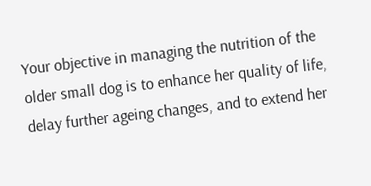Your objective in managing the nutrition of the older small dog is to enhance her quality of life, delay further ageing changes, and to extend her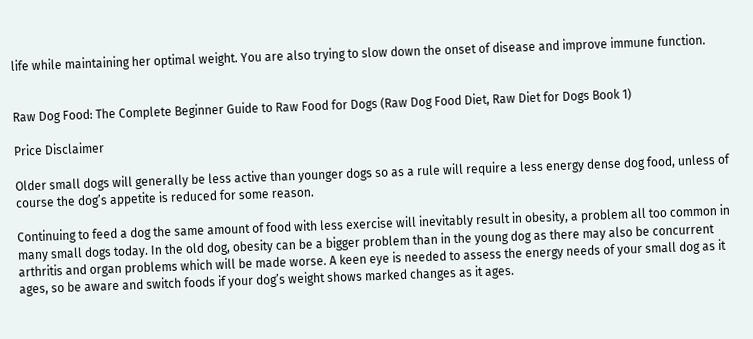life while maintaining her optimal weight. You are also trying to slow down the onset of disease and improve immune function.


Raw Dog Food: The Complete Beginner Guide to Raw Food for Dogs (Raw Dog Food Diet, Raw Diet for Dogs Book 1)

Price Disclaimer

Older small dogs will generally be less active than younger dogs so as a rule will require a less energy dense dog food, unless of course the dog’s appetite is reduced for some reason.

Continuing to feed a dog the same amount of food with less exercise will inevitably result in obesity, a problem all too common in many small dogs today. In the old dog, obesity can be a bigger problem than in the young dog as there may also be concurrent arthritis and organ problems which will be made worse. A keen eye is needed to assess the energy needs of your small dog as it ages, so be aware and switch foods if your dog’s weight shows marked changes as it ages.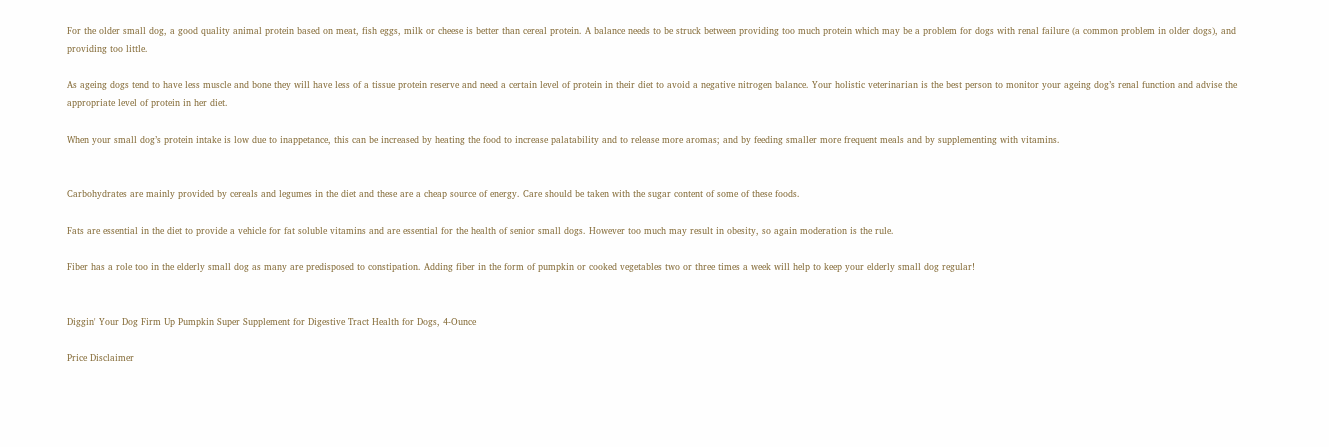For the older small dog, a good quality animal protein based on meat, fish eggs, milk or cheese is better than cereal protein. A balance needs to be struck between providing too much protein which may be a problem for dogs with renal failure (a common problem in older dogs), and providing too little.

As ageing dogs tend to have less muscle and bone they will have less of a tissue protein reserve and need a certain level of protein in their diet to avoid a negative nitrogen balance. Your holistic veterinarian is the best person to monitor your ageing dog’s renal function and advise the appropriate level of protein in her diet.

When your small dog’s protein intake is low due to inappetance, this can be increased by heating the food to increase palatability and to release more aromas; and by feeding smaller more frequent meals and by supplementing with vitamins.


Carbohydrates are mainly provided by cereals and legumes in the diet and these are a cheap source of energy. Care should be taken with the sugar content of some of these foods.

Fats are essential in the diet to provide a vehicle for fat soluble vitamins and are essential for the health of senior small dogs. However too much may result in obesity, so again moderation is the rule.

Fiber has a role too in the elderly small dog as many are predisposed to constipation. Adding fiber in the form of pumpkin or cooked vegetables two or three times a week will help to keep your elderly small dog regular!


Diggin' Your Dog Firm Up Pumpkin Super Supplement for Digestive Tract Health for Dogs, 4-Ounce

Price Disclaimer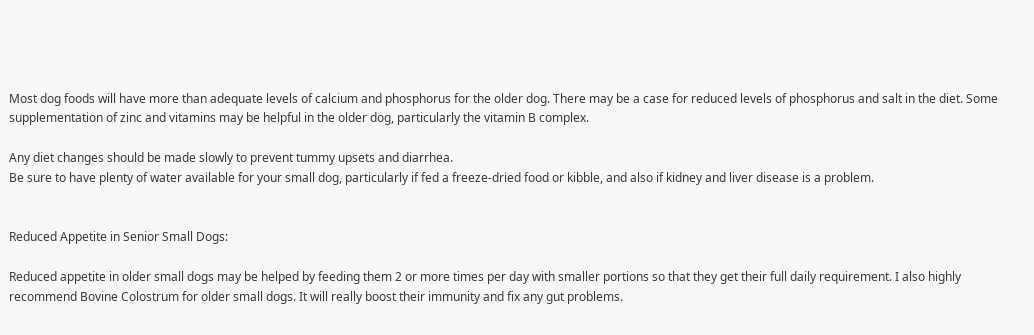Most dog foods will have more than adequate levels of calcium and phosphorus for the older dog. There may be a case for reduced levels of phosphorus and salt in the diet. Some supplementation of zinc and vitamins may be helpful in the older dog, particularly the vitamin B complex.

Any diet changes should be made slowly to prevent tummy upsets and diarrhea.
Be sure to have plenty of water available for your small dog, particularly if fed a freeze-dried food or kibble, and also if kidney and liver disease is a problem.


Reduced Appetite in Senior Small Dogs:

Reduced appetite in older small dogs may be helped by feeding them 2 or more times per day with smaller portions so that they get their full daily requirement. I also highly recommend Bovine Colostrum for older small dogs. It will really boost their immunity and fix any gut problems.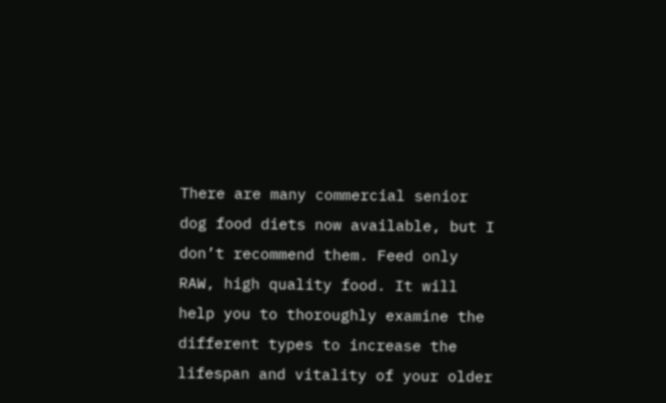There are many commercial senior dog food diets now available, but I don’t recommend them. Feed only RAW, high quality food. It will help you to thoroughly examine the different types to increase the lifespan and vitality of your older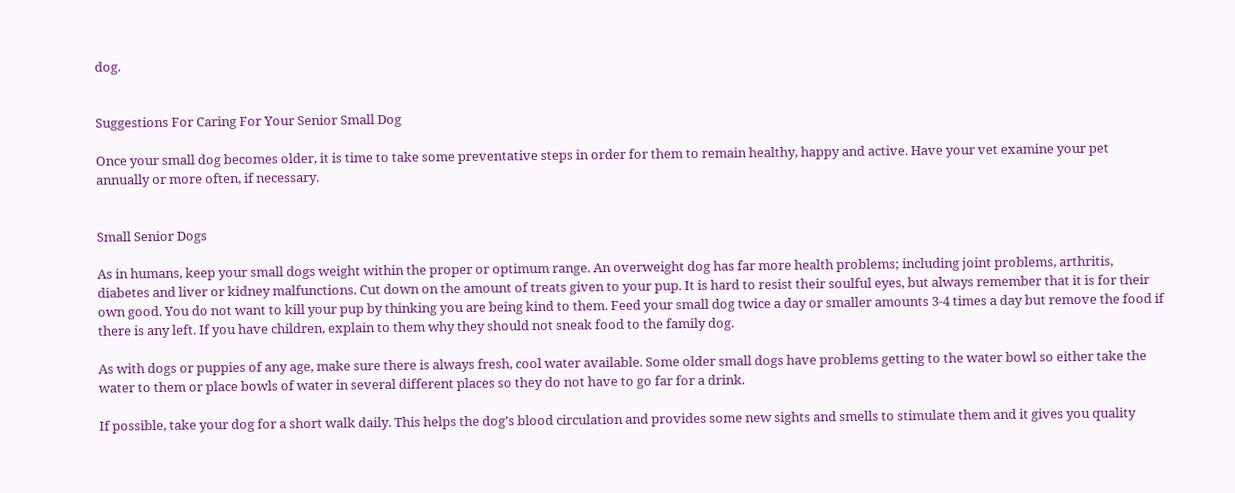dog.


Suggestions For Caring For Your Senior Small Dog

Once your small dog becomes older, it is time to take some preventative steps in order for them to remain healthy, happy and active. Have your vet examine your pet annually or more often, if necessary.


Small Senior Dogs

As in humans, keep your small dogs weight within the proper or optimum range. An overweight dog has far more health problems; including joint problems, arthritis, diabetes and liver or kidney malfunctions. Cut down on the amount of treats given to your pup. It is hard to resist their soulful eyes, but always remember that it is for their own good. You do not want to kill your pup by thinking you are being kind to them. Feed your small dog twice a day or smaller amounts 3-4 times a day but remove the food if there is any left. If you have children, explain to them why they should not sneak food to the family dog.

As with dogs or puppies of any age, make sure there is always fresh, cool water available. Some older small dogs have problems getting to the water bowl so either take the water to them or place bowls of water in several different places so they do not have to go far for a drink.

If possible, take your dog for a short walk daily. This helps the dog’s blood circulation and provides some new sights and smells to stimulate them and it gives you quality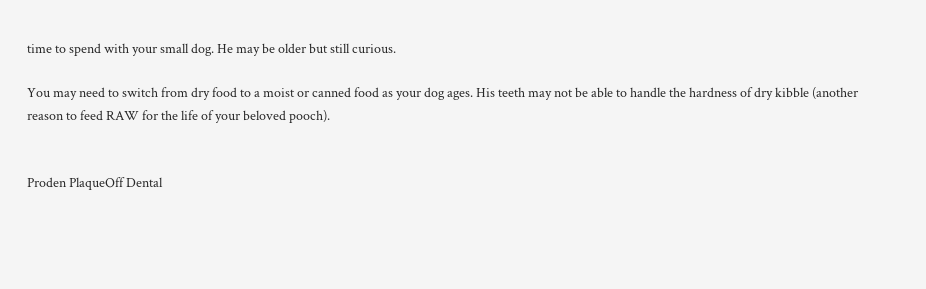time to spend with your small dog. He may be older but still curious.

You may need to switch from dry food to a moist or canned food as your dog ages. His teeth may not be able to handle the hardness of dry kibble (another reason to feed RAW for the life of your beloved pooch).


Proden PlaqueOff Dental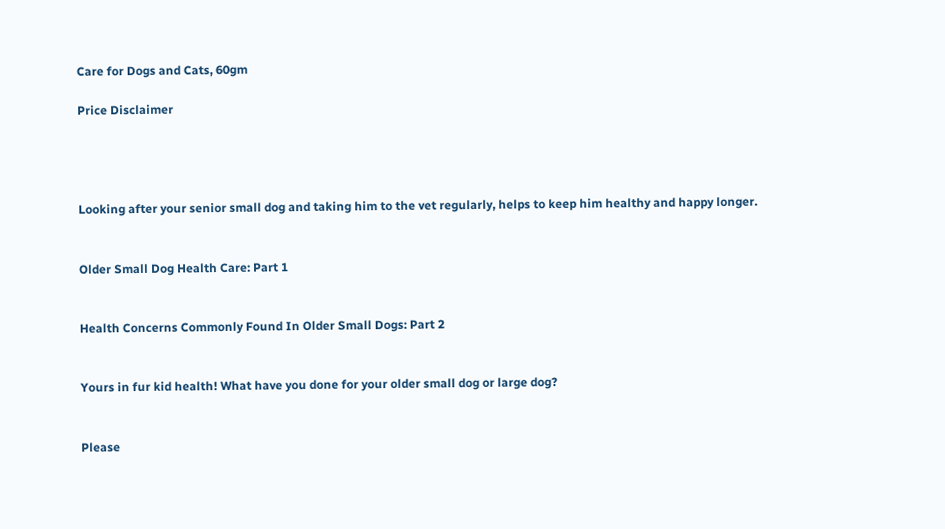Care for Dogs and Cats, 60gm

Price Disclaimer




Looking after your senior small dog and taking him to the vet regularly, helps to keep him healthy and happy longer.


Older Small Dog Health Care: Part 1


Health Concerns Commonly Found In Older Small Dogs: Part 2


Yours in fur kid health! What have you done for your older small dog or large dog?


Please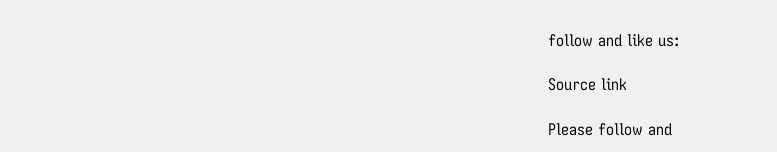follow and like us:

Source link

Please follow and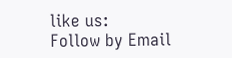like us:
Follow by Email